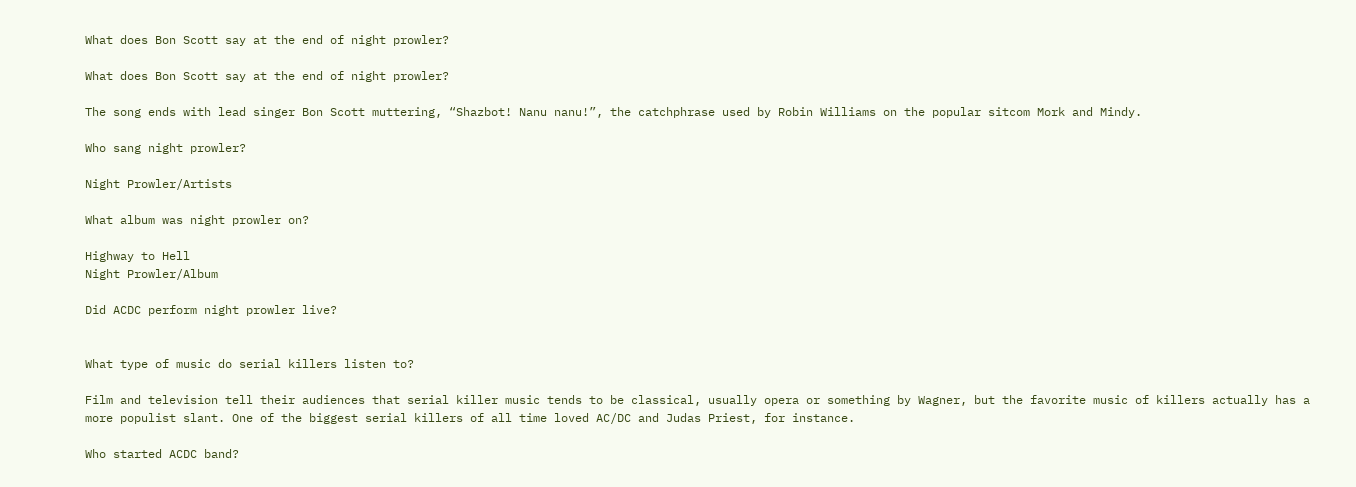What does Bon Scott say at the end of night prowler?

What does Bon Scott say at the end of night prowler?

The song ends with lead singer Bon Scott muttering, “Shazbot! Nanu nanu!”, the catchphrase used by Robin Williams on the popular sitcom Mork and Mindy.

Who sang night prowler?

Night Prowler/Artists

What album was night prowler on?

Highway to Hell
Night Prowler/Album

Did ACDC perform night prowler live?


What type of music do serial killers listen to?

Film and television tell their audiences that serial killer music tends to be classical, usually opera or something by Wagner, but the favorite music of killers actually has a more populist slant. One of the biggest serial killers of all time loved AC/DC and Judas Priest, for instance.

Who started ACDC band?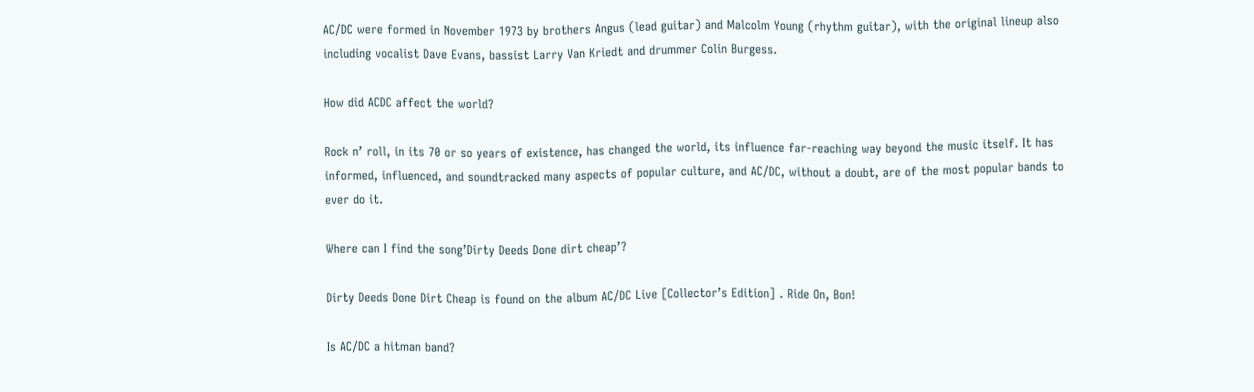AC/DC were formed in November 1973 by brothers Angus (lead guitar) and Malcolm Young (rhythm guitar), with the original lineup also including vocalist Dave Evans, bassist Larry Van Kriedt and drummer Colin Burgess.

How did ACDC affect the world?

Rock n’ roll, in its 70 or so years of existence, has changed the world, its influence far-reaching way beyond the music itself. It has informed, influenced, and soundtracked many aspects of popular culture, and AC/DC, without a doubt, are of the most popular bands to ever do it.

Where can I find the song’Dirty Deeds Done dirt cheap’?

Dirty Deeds Done Dirt Cheap is found on the album AC/DC Live [Collector’s Edition] . Ride On, Bon!

Is AC/DC a hitman band?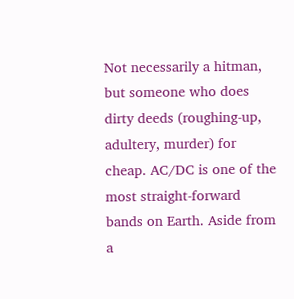Not necessarily a hitman, but someone who does dirty deeds (roughing-up, adultery, murder) for cheap. AC/DC is one of the most straight-forward bands on Earth. Aside from a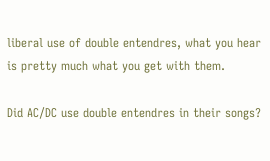liberal use of double entendres, what you hear is pretty much what you get with them.

Did AC/DC use double entendres in their songs?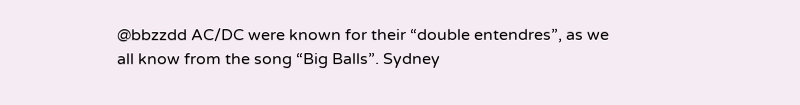@bbzzdd AC/DC were known for their “double entendres”, as we all know from the song “Big Balls”. Sydney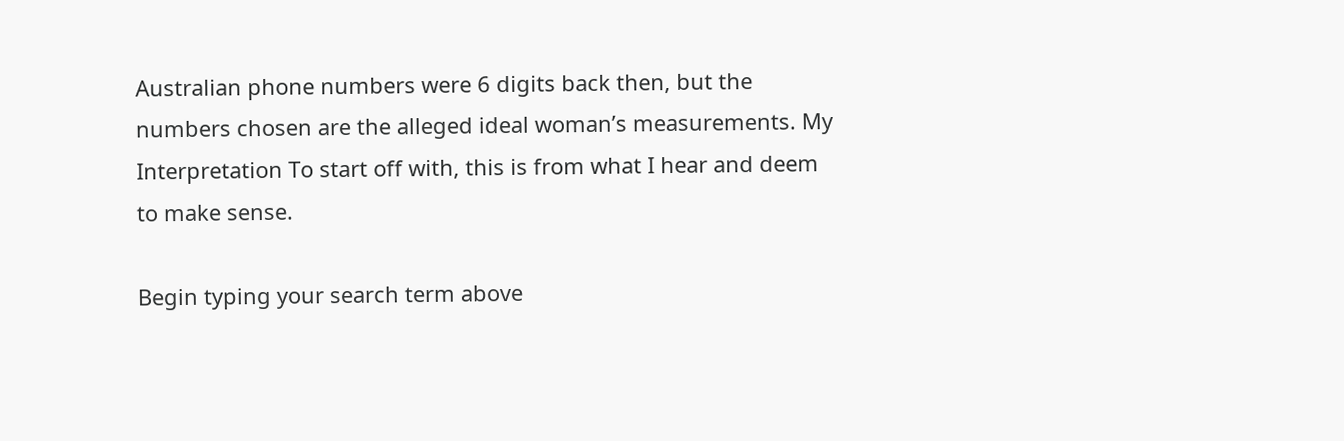Australian phone numbers were 6 digits back then, but the numbers chosen are the alleged ideal woman’s measurements. My Interpretation To start off with, this is from what I hear and deem to make sense.

Begin typing your search term above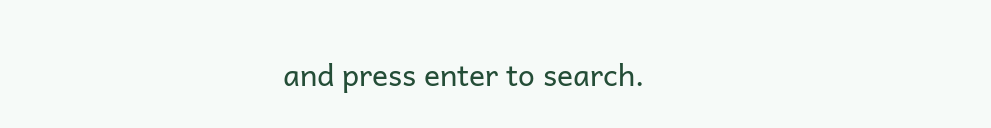and press enter to search.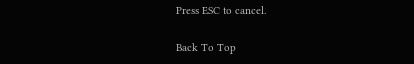Press ESC to cancel.

Back To Top